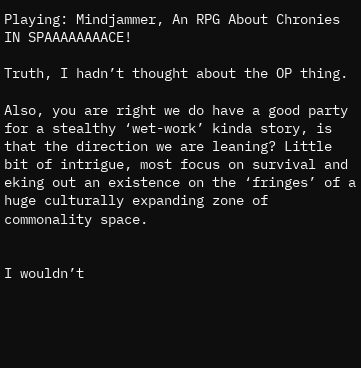Playing: Mindjammer, An RPG About Chronies IN SPAAAAAAAACE!

Truth, I hadn’t thought about the OP thing.

Also, you are right we do have a good party for a stealthy ‘wet-work’ kinda story, is that the direction we are leaning? Little bit of intrigue, most focus on survival and eking out an existence on the ‘fringes’ of a huge culturally expanding zone of commonality space.


I wouldn’t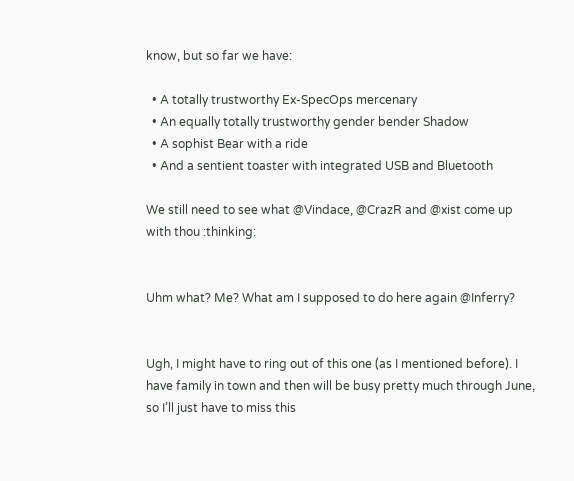know, but so far we have:

  • A totally trustworthy Ex-SpecOps mercenary
  • An equally totally trustworthy gender bender Shadow
  • A sophist Bear with a ride
  • And a sentient toaster with integrated USB and Bluetooth

We still need to see what @Vindace, @CrazR and @xist come up with thou :thinking:


Uhm what? Me? What am I supposed to do here again @Inferry?


Ugh, I might have to ring out of this one (as I mentioned before). I have family in town and then will be busy pretty much through June, so I’ll just have to miss this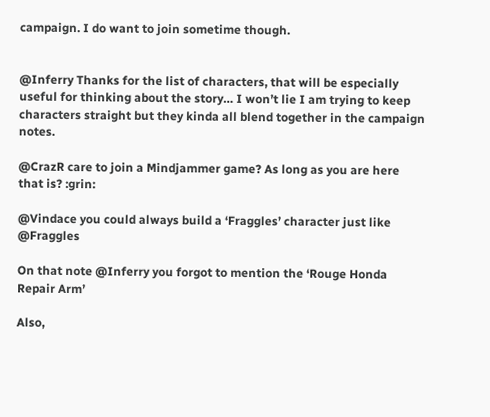campaign. I do want to join sometime though.


@Inferry Thanks for the list of characters, that will be especially useful for thinking about the story… I won’t lie I am trying to keep characters straight but they kinda all blend together in the campaign notes.

@CrazR care to join a Mindjammer game? As long as you are here that is? :grin:

@Vindace you could always build a ‘Fraggles’ character just like @Fraggles

On that note @Inferry you forgot to mention the ‘Rouge Honda Repair Arm’

Also,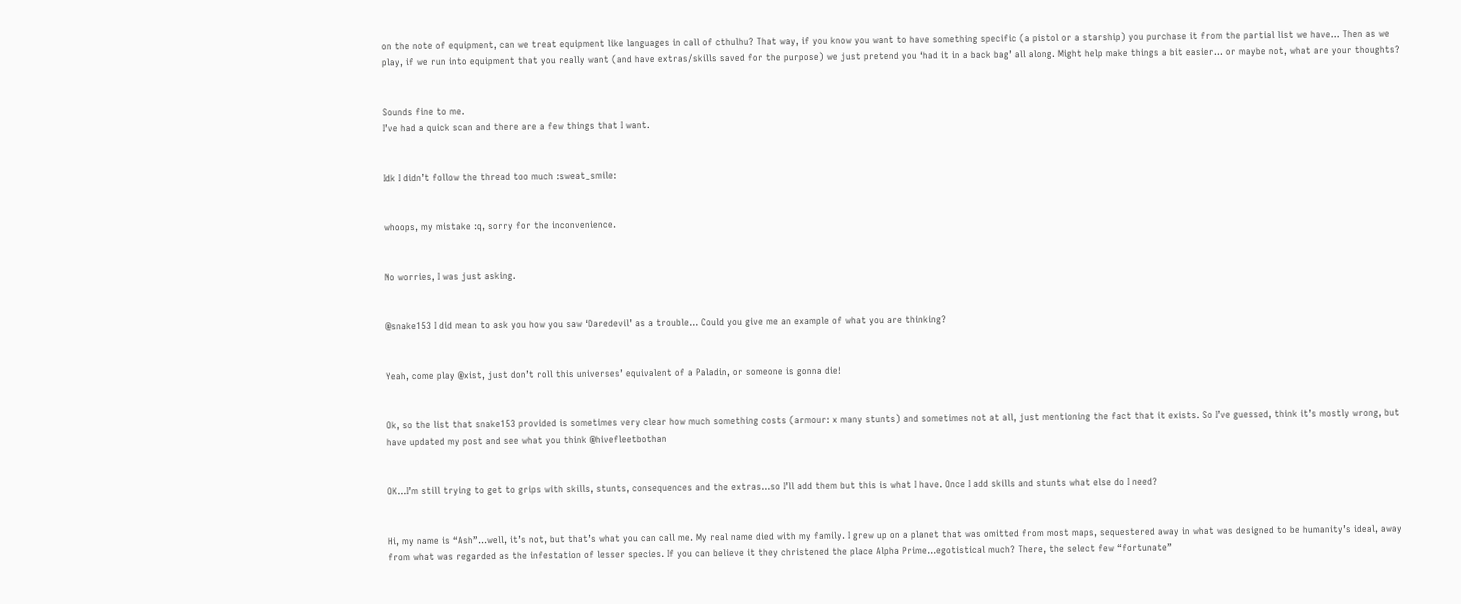on the note of equipment, can we treat equipment like languages in call of cthulhu? That way, if you know you want to have something specific (a pistol or a starship) you purchase it from the partial list we have… Then as we play, if we run into equipment that you really want (and have extras/skills saved for the purpose) we just pretend you ‘had it in a back bag’ all along. Might help make things a bit easier… or maybe not, what are your thoughts?


Sounds fine to me.
I’ve had a quick scan and there are a few things that I want.


Idk I didn’t follow the thread too much :sweat_smile:


whoops, my mistake :q, sorry for the inconvenience.


No worries, I was just asking.


@snake153 I did mean to ask you how you saw ‘Daredevil’ as a trouble… Could you give me an example of what you are thinking?


Yeah, come play @xist, just don’t roll this universes’ equivalent of a Paladin, or someone is gonna die!


Ok, so the list that snake153 provided is sometimes very clear how much something costs (armour: x many stunts) and sometimes not at all, just mentioning the fact that it exists. So I’ve guessed, think it’s mostly wrong, but have updated my post and see what you think @hivefleetbothan


OK…I’m still trying to get to grips with skills, stunts, consequences and the extras…so I’ll add them but this is what I have. Once I add skills and stunts what else do I need?


Hi, my name is “Ash”…well, it’s not, but that’s what you can call me. My real name died with my family. I grew up on a planet that was omitted from most maps, sequestered away in what was designed to be humanity’s ideal, away from what was regarded as the infestation of lesser species. If you can believe it they christened the place Alpha Prime…egotistical much? There, the select few “fortunate”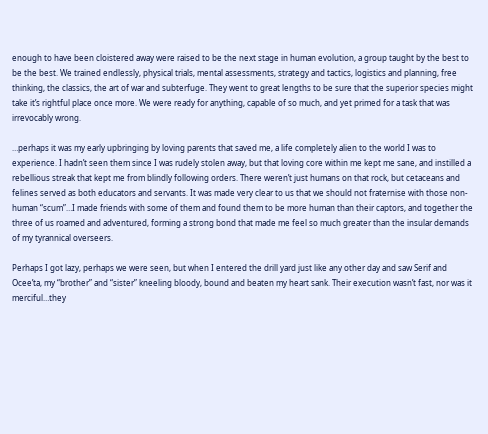enough to have been cloistered away were raised to be the next stage in human evolution, a group taught by the best to be the best. We trained endlessly, physical trials, mental assessments, strategy and tactics, logistics and planning, free thinking, the classics, the art of war and subterfuge. They went to great lengths to be sure that the superior species might take it’s rightful place once more. We were ready for anything, capable of so much, and yet primed for a task that was irrevocably wrong.

…perhaps it was my early upbringing by loving parents that saved me, a life completely alien to the world I was to experience. I hadn’t seen them since I was rudely stolen away, but that loving core within me kept me sane, and instilled a rebellious streak that kept me from blindly following orders. There weren’t just humans on that rock, but cetaceans and felines served as both educators and servants. It was made very clear to us that we should not fraternise with those non-human “scum”…I made friends with some of them and found them to be more human than their captors, and together the three of us roamed and adventured, forming a strong bond that made me feel so much greater than the insular demands of my tyrannical overseers.

Perhaps I got lazy, perhaps we were seen, but when I entered the drill yard just like any other day and saw Serif and Ocee’ta, my “brother” and “sister” kneeling bloody, bound and beaten my heart sank. Their execution wasn’t fast, nor was it merciful…they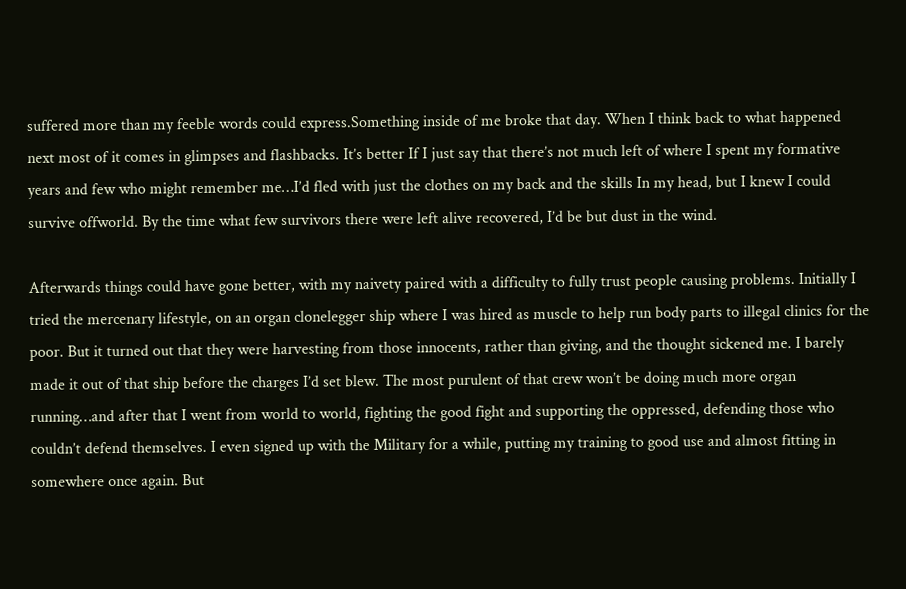suffered more than my feeble words could express.Something inside of me broke that day. When I think back to what happened next most of it comes in glimpses and flashbacks. It’s better If I just say that there’s not much left of where I spent my formative years and few who might remember me…I’d fled with just the clothes on my back and the skills In my head, but I knew I could survive offworld. By the time what few survivors there were left alive recovered, I’d be but dust in the wind.

Afterwards things could have gone better, with my naivety paired with a difficulty to fully trust people causing problems. Initially I tried the mercenary lifestyle, on an organ clonelegger ship where I was hired as muscle to help run body parts to illegal clinics for the poor. But it turned out that they were harvesting from those innocents, rather than giving, and the thought sickened me. I barely made it out of that ship before the charges I’d set blew. The most purulent of that crew won’t be doing much more organ running…and after that I went from world to world, fighting the good fight and supporting the oppressed, defending those who couldn’t defend themselves. I even signed up with the Military for a while, putting my training to good use and almost fitting in somewhere once again. But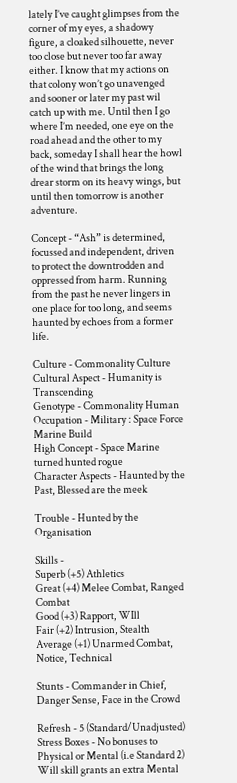lately I’ve caught glimpses from the corner of my eyes, a shadowy figure, a cloaked silhouette, never too close but never too far away either. I know that my actions on that colony won’t go unavenged and sooner or later my past wil catch up with me. Until then I go where I’m needed, one eye on the road ahead and the other to my back, someday I shall hear the howl of the wind that brings the long drear storm on its heavy wings, but until then tomorrow is another adventure.

Concept - “Ash” is determined, focussed and independent, driven to protect the downtrodden and oppressed from harm. Running from the past he never lingers in one place for too long, and seems haunted by echoes from a former life.

Culture - Commonality Culture
Cultural Aspect - Humanity is Transcending
Genotype - Commonality Human
Occupation - Military : Space Force Marine Build
High Concept - Space Marine turned hunted rogue
Character Aspects - Haunted by the Past, Blessed are the meek

Trouble - Hunted by the Organisation

Skills -
Superb (+5) Athletics
Great (+4) Melee Combat, Ranged Combat
Good (+3) Rapport, WIll
Fair (+2) Intrusion, Stealth
Average (+1) Unarmed Combat, Notice, Technical

Stunts - Commander in Chief, Danger Sense, Face in the Crowd

Refresh - 5 (Standard/Unadjusted)
Stress Boxes - No bonuses to Physical or Mental (i.e Standard 2) Will skill grants an extra Mental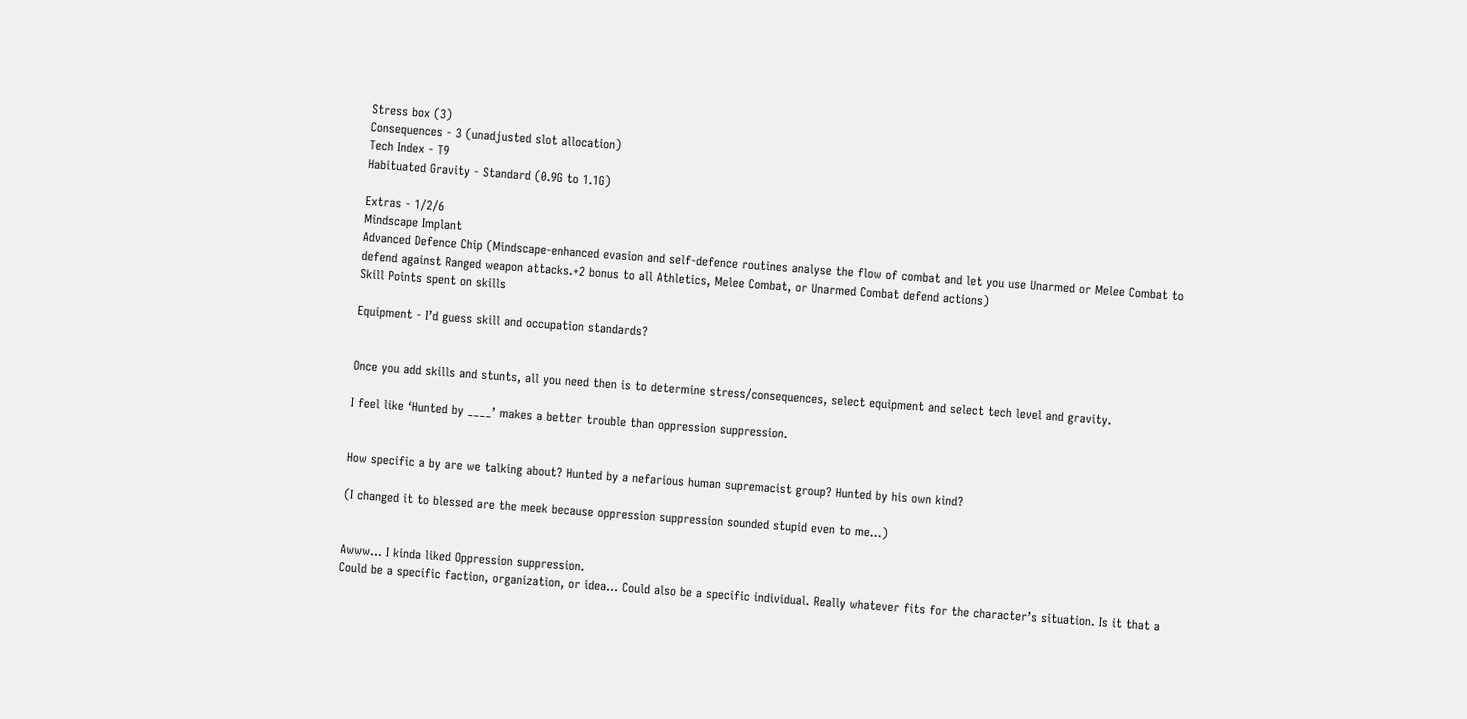Stress box (3)
Consequences - 3 (unadjusted slot allocation)
Tech Index - T9
Habituated Gravity - Standard (0.9G to 1.1G)

Extras - 1/2/6
Mindscape Implant
Advanced Defence Chip (Mindscape-enhanced evasion and self-defence routines analyse the flow of combat and let you use Unarmed or Melee Combat to defend against Ranged weapon attacks.+2 bonus to all Athletics, Melee Combat, or Unarmed Combat defend actions)
Skill Points spent on skills

Equipment - I’d guess skill and occupation standards?


Once you add skills and stunts, all you need then is to determine stress/consequences, select equipment and select tech level and gravity.

I feel like ‘Hunted by ____’ makes a better trouble than oppression suppression.


How specific a by are we talking about? Hunted by a nefarious human supremacist group? Hunted by his own kind?

(I changed it to blessed are the meek because oppression suppression sounded stupid even to me…)


Awww… I kinda liked Oppression suppression.
Could be a specific faction, organization, or idea… Could also be a specific individual. Really whatever fits for the character’s situation. Is it that a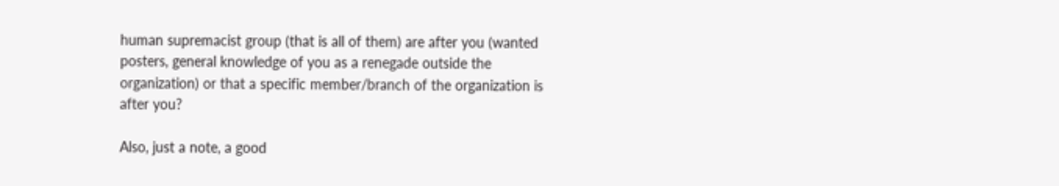human supremacist group (that is all of them) are after you (wanted posters, general knowledge of you as a renegade outside the organization) or that a specific member/branch of the organization is after you?

Also, just a note, a good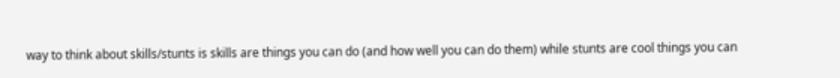way to think about skills/stunts is skills are things you can do (and how well you can do them) while stunts are cool things you can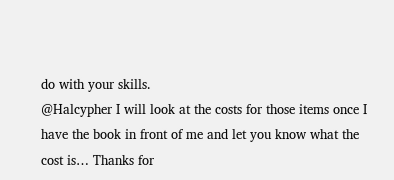do with your skills.
@Halcypher I will look at the costs for those items once I have the book in front of me and let you know what the cost is… Thanks for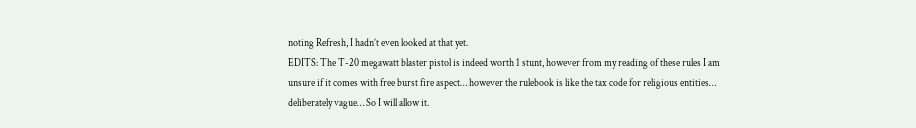noting Refresh, I hadn’t even looked at that yet.
EDITS: The T-20 megawatt blaster pistol is indeed worth 1 stunt, however from my reading of these rules I am unsure if it comes with free burst fire aspect… however the rulebook is like the tax code for religious entities… deliberately vague… So I will allow it.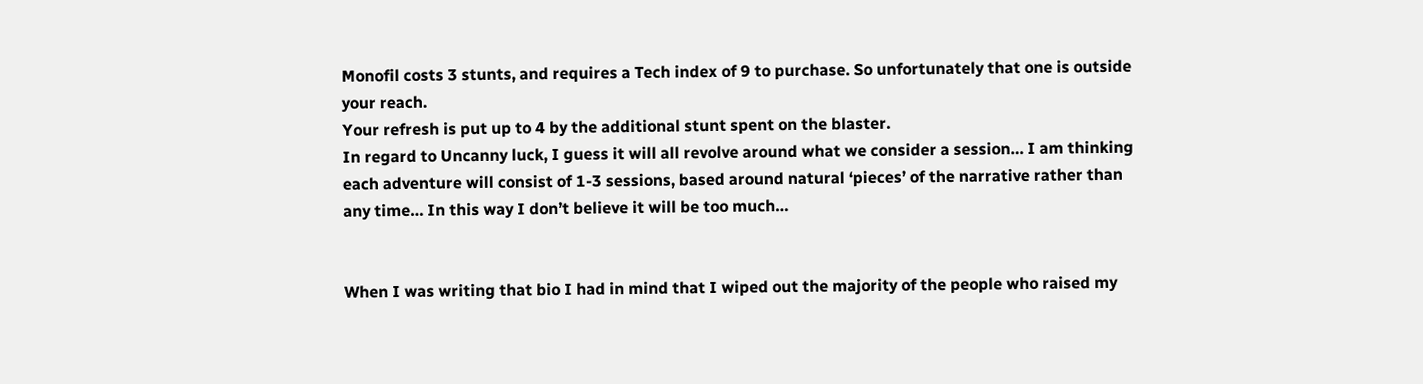Monofil costs 3 stunts, and requires a Tech index of 9 to purchase. So unfortunately that one is outside your reach.
Your refresh is put up to 4 by the additional stunt spent on the blaster.
In regard to Uncanny luck, I guess it will all revolve around what we consider a session… I am thinking each adventure will consist of 1-3 sessions, based around natural ‘pieces’ of the narrative rather than any time… In this way I don’t believe it will be too much…


When I was writing that bio I had in mind that I wiped out the majority of the people who raised my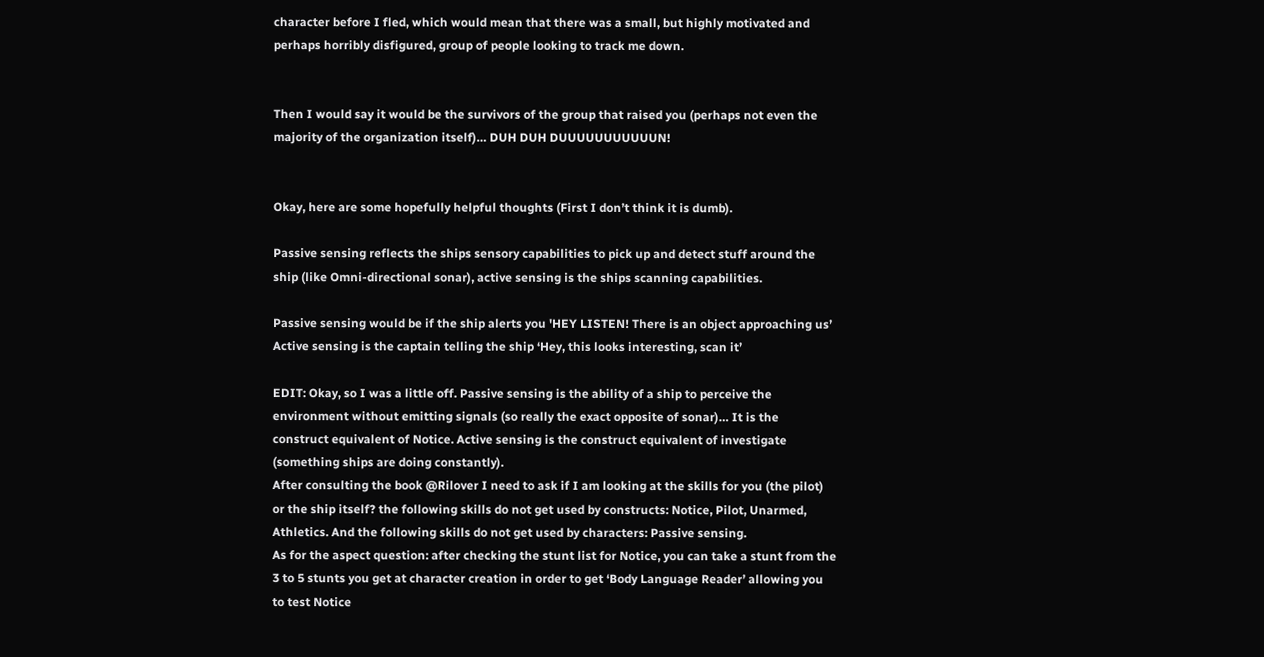character before I fled, which would mean that there was a small, but highly motivated and perhaps horribly disfigured, group of people looking to track me down.


Then I would say it would be the survivors of the group that raised you (perhaps not even the majority of the organization itself)… DUH DUH DUUUUUUUUUUUN!


Okay, here are some hopefully helpful thoughts (First I don’t think it is dumb).

Passive sensing reflects the ships sensory capabilities to pick up and detect stuff around the ship (like Omni-directional sonar), active sensing is the ships scanning capabilities.

Passive sensing would be if the ship alerts you 'HEY LISTEN! There is an object approaching us’
Active sensing is the captain telling the ship ‘Hey, this looks interesting, scan it’

EDIT: Okay, so I was a little off. Passive sensing is the ability of a ship to perceive the environment without emitting signals (so really the exact opposite of sonar)… It is the construct equivalent of Notice. Active sensing is the construct equivalent of investigate (something ships are doing constantly).
After consulting the book @Rilover I need to ask if I am looking at the skills for you (the pilot) or the ship itself? the following skills do not get used by constructs: Notice, Pilot, Unarmed, Athletics. And the following skills do not get used by characters: Passive sensing.
As for the aspect question: after checking the stunt list for Notice, you can take a stunt from the 3 to 5 stunts you get at character creation in order to get ‘Body Language Reader’ allowing you to test Notice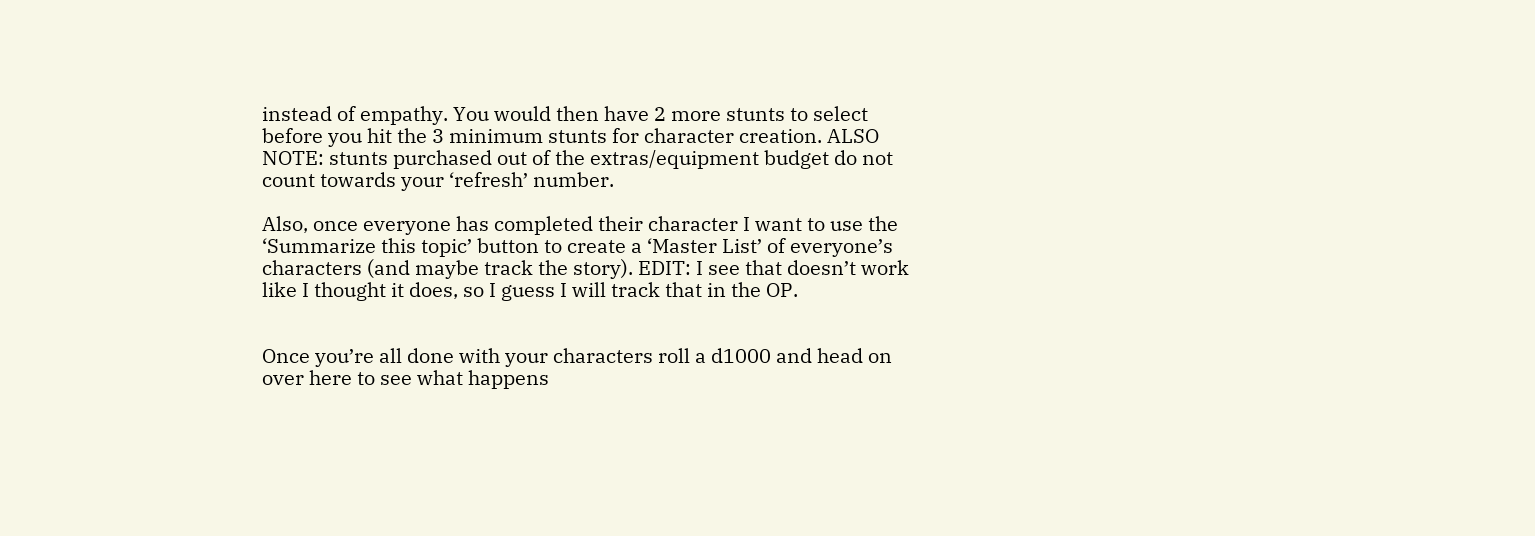instead of empathy. You would then have 2 more stunts to select before you hit the 3 minimum stunts for character creation. ALSO NOTE: stunts purchased out of the extras/equipment budget do not count towards your ‘refresh’ number.

Also, once everyone has completed their character I want to use the ‘Summarize this topic’ button to create a ‘Master List’ of everyone’s characters (and maybe track the story). EDIT: I see that doesn’t work like I thought it does, so I guess I will track that in the OP.


Once you’re all done with your characters roll a d1000 and head on over here to see what happens